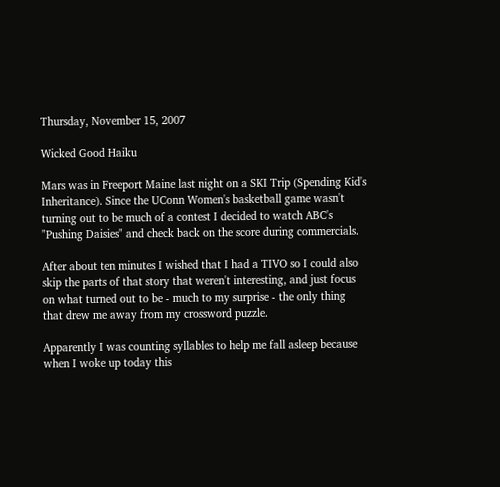Thursday, November 15, 2007

Wicked Good Haiku

Mars was in Freeport Maine last night on a SKI Trip (Spending Kid's Inheritance). Since the UConn Women's basketball game wasn't turning out to be much of a contest I decided to watch ABC's "Pushing Daisies" and check back on the score during commercials.

After about ten minutes I wished that I had a TIVO so I could also skip the parts of that story that weren't interesting, and just focus on what turned out to be - much to my surprise - the only thing that drew me away from my crossword puzzle.

Apparently I was counting syllables to help me fall asleep because when I woke up today this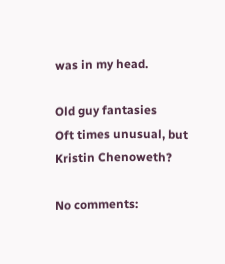was in my head.

Old guy fantasies
Oft times unusual, but
Kristin Chenoweth?

No comments: